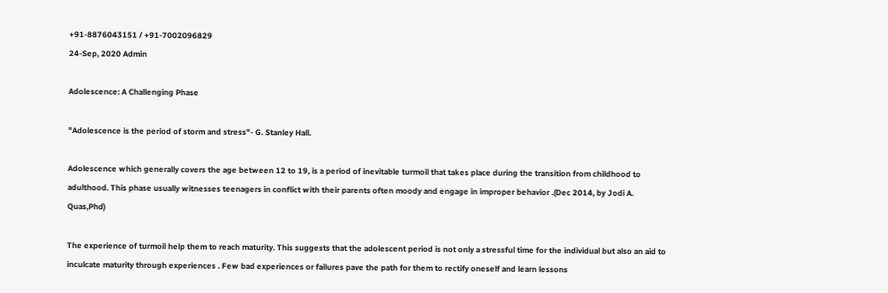+91-8876043151 / +91-7002096829
24-Sep, 2020 Admin

Adolescence: A Challenging Phase

"Adolescence is the period of storm and stress"- G. Stanley Hall.

Adolescence which generally covers the age between 12 to 19, is a period of inevitable turmoil that takes place during the transition from childhood to adulthood. This phase usually witnesses teenagers in conflict with their parents often moody and engage in improper behavior .(Dec 2014, by Jodi A. Quas,Phd)

The experience of turmoil help them to reach maturity. This suggests that the adolescent period is not only a stressful time for the individual but also an aid to inculcate maturity through experiences . Few bad experiences or failures pave the path for them to rectify oneself and learn lessons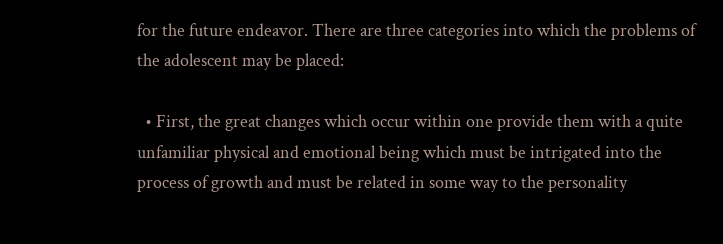for the future endeavor. There are three categories into which the problems of the adolescent may be placed:

  • First, the great changes which occur within one provide them with a quite unfamiliar physical and emotional being which must be intrigated into the process of growth and must be related in some way to the personality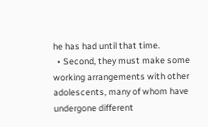he has had until that time.
  • Second, they must make some working arrangements with other adolescents, many of whom have undergone different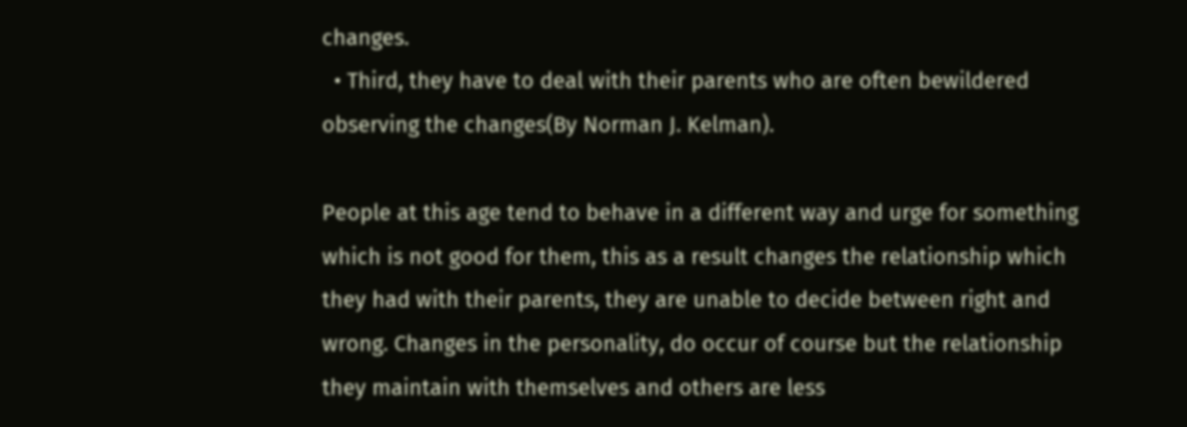changes.
  • Third, they have to deal with their parents who are often bewildered observing the changes(By Norman J. Kelman).

People at this age tend to behave in a different way and urge for something which is not good for them, this as a result changes the relationship which they had with their parents, they are unable to decide between right and wrong. Changes in the personality, do occur of course but the relationship they maintain with themselves and others are less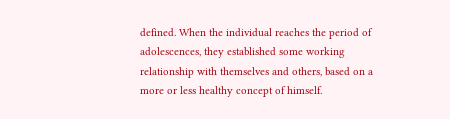defined. When the individual reaches the period of adolescences, they established some working relationship with themselves and others, based on a more or less healthy concept of himself.